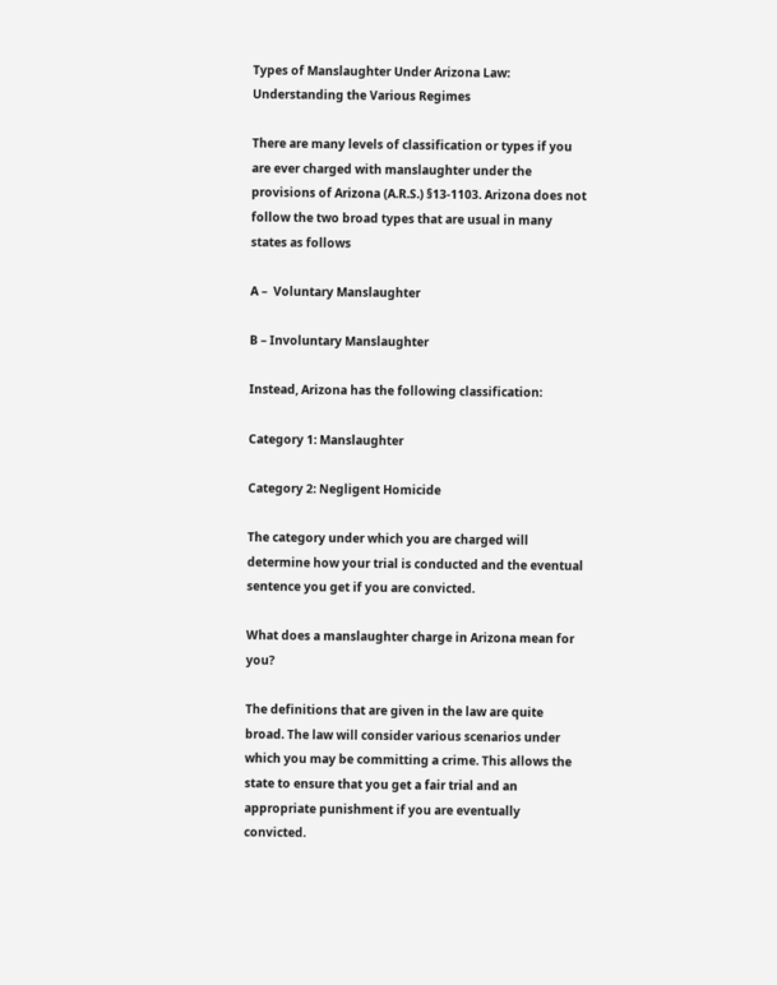Types of Manslaughter Under Arizona Law: Understanding the Various Regimes

There are many levels of classification or types if you are ever charged with manslaughter under the provisions of Arizona (A.R.S.) §13-1103. Arizona does not follow the two broad types that are usual in many states as follows

A –  Voluntary Manslaughter

B – Involuntary Manslaughter

Instead, Arizona has the following classification:

Category 1: Manslaughter

Category 2: Negligent Homicide

The category under which you are charged will determine how your trial is conducted and the eventual sentence you get if you are convicted.

What does a manslaughter charge in Arizona mean for you?

The definitions that are given in the law are quite broad. The law will consider various scenarios under which you may be committing a crime. This allows the state to ensure that you get a fair trial and an appropriate punishment if you are eventually convicted.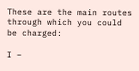These are the main routes through which you could be charged:

I –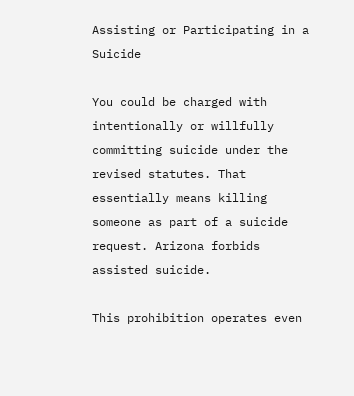Assisting or Participating in a Suicide

You could be charged with intentionally or willfully committing suicide under the revised statutes. That essentially means killing someone as part of a suicide request. Arizona forbids assisted suicide.

This prohibition operates even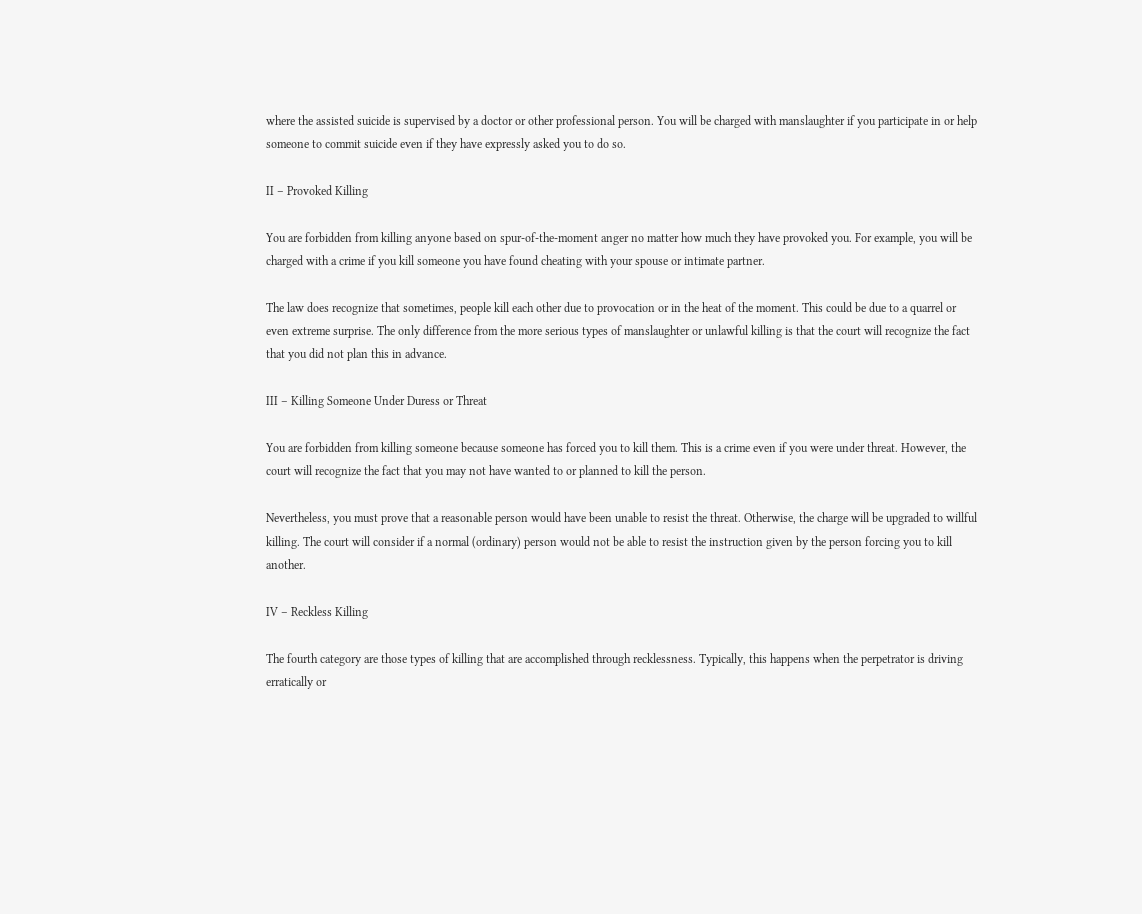where the assisted suicide is supervised by a doctor or other professional person. You will be charged with manslaughter if you participate in or help someone to commit suicide even if they have expressly asked you to do so.

II – Provoked Killing

You are forbidden from killing anyone based on spur-of-the-moment anger no matter how much they have provoked you. For example, you will be charged with a crime if you kill someone you have found cheating with your spouse or intimate partner.

The law does recognize that sometimes, people kill each other due to provocation or in the heat of the moment. This could be due to a quarrel or even extreme surprise. The only difference from the more serious types of manslaughter or unlawful killing is that the court will recognize the fact that you did not plan this in advance.

III – Killing Someone Under Duress or Threat

You are forbidden from killing someone because someone has forced you to kill them. This is a crime even if you were under threat. However, the court will recognize the fact that you may not have wanted to or planned to kill the person.

Nevertheless, you must prove that a reasonable person would have been unable to resist the threat. Otherwise, the charge will be upgraded to willful killing. The court will consider if a normal (ordinary) person would not be able to resist the instruction given by the person forcing you to kill another.

IV – Reckless Killing

The fourth category are those types of killing that are accomplished through recklessness. Typically, this happens when the perpetrator is driving erratically or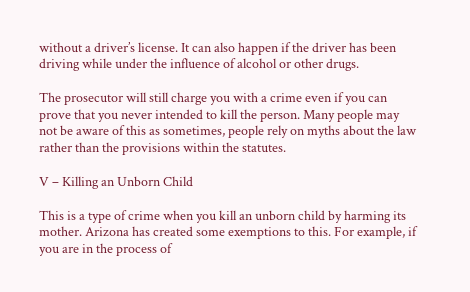without a driver’s license. It can also happen if the driver has been driving while under the influence of alcohol or other drugs.

The prosecutor will still charge you with a crime even if you can prove that you never intended to kill the person. Many people may not be aware of this as sometimes, people rely on myths about the law rather than the provisions within the statutes.

V – Killing an Unborn Child

This is a type of crime when you kill an unborn child by harming its mother. Arizona has created some exemptions to this. For example, if you are in the process of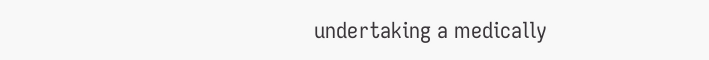undertaking a medically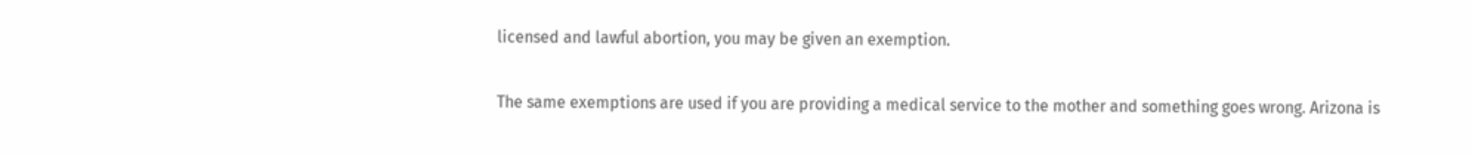licensed and lawful abortion, you may be given an exemption.

The same exemptions are used if you are providing a medical service to the mother and something goes wrong. Arizona is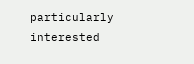particularly interested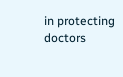in protecting doctors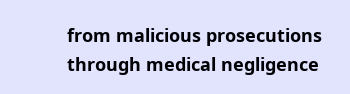from malicious prosecutions through medical negligence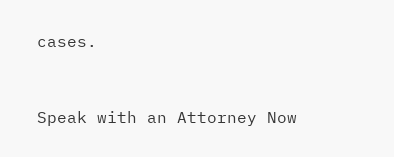cases.


Speak with an Attorney Now